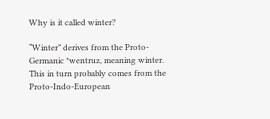Why is it called winter?

“Winter” derives from the Proto-Germanic *wentruz, meaning winter. This in turn probably comes from the Proto-Indo-European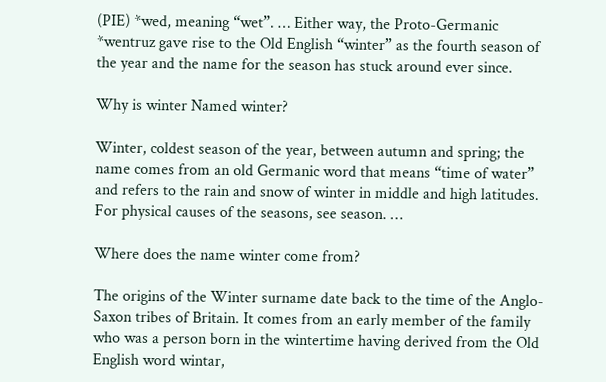(PIE) *wed, meaning “wet”. … Either way, the Proto-Germanic *wentruz gave rise to the Old English “winter” as the fourth season of the year and the name for the season has stuck around ever since.

Why is winter Named winter?

Winter, coldest season of the year, between autumn and spring; the name comes from an old Germanic word that means “time of water” and refers to the rain and snow of winter in middle and high latitudes. For physical causes of the seasons, see season. …

Where does the name winter come from?

The origins of the Winter surname date back to the time of the Anglo-Saxon tribes of Britain. It comes from an early member of the family who was a person born in the wintertime having derived from the Old English word wintar,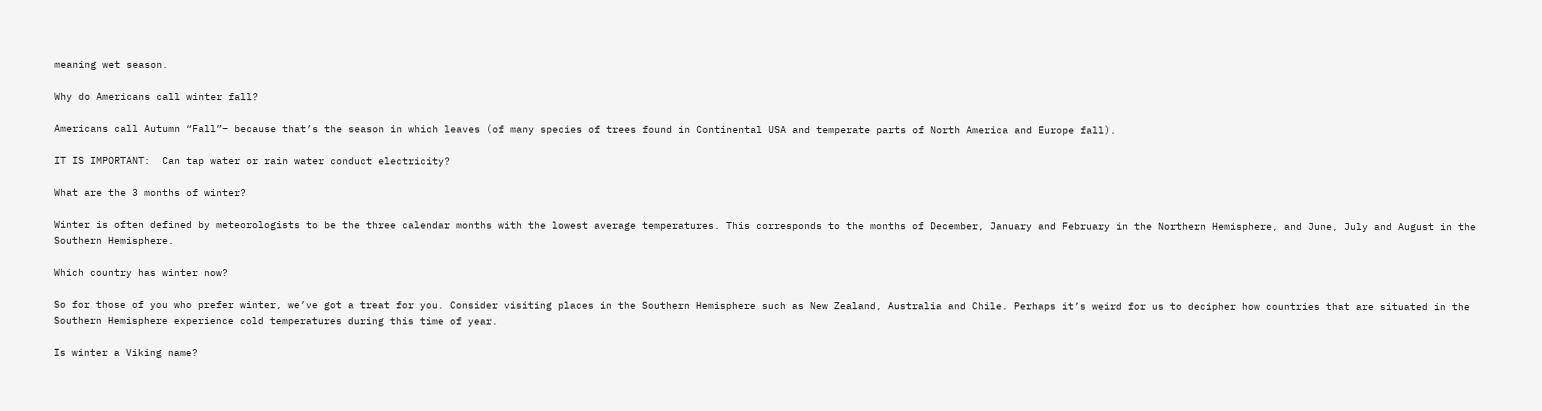meaning wet season.

Why do Americans call winter fall?

Americans call Autumn “Fall”– because that’s the season in which leaves (of many species of trees found in Continental USA and temperate parts of North America and Europe fall).

IT IS IMPORTANT:  Can tap water or rain water conduct electricity?

What are the 3 months of winter?

Winter is often defined by meteorologists to be the three calendar months with the lowest average temperatures. This corresponds to the months of December, January and February in the Northern Hemisphere, and June, July and August in the Southern Hemisphere.

Which country has winter now?

So for those of you who prefer winter, we’ve got a treat for you. Consider visiting places in the Southern Hemisphere such as New Zealand, Australia and Chile. Perhaps it’s weird for us to decipher how countries that are situated in the Southern Hemisphere experience cold temperatures during this time of year.

Is winter a Viking name?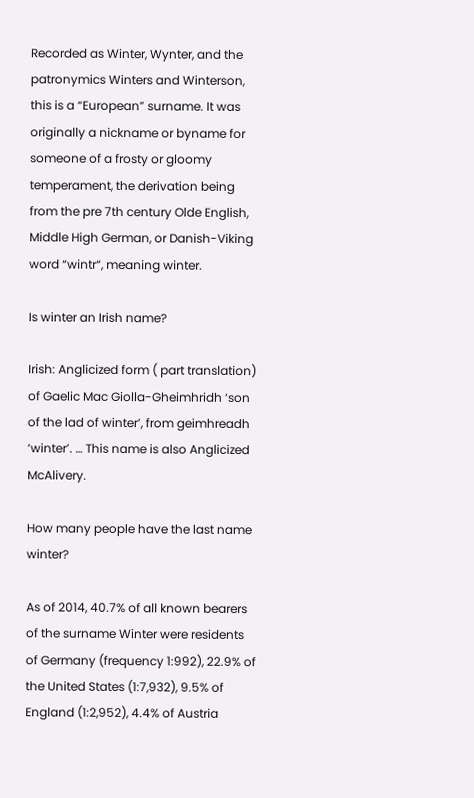Recorded as Winter, Wynter, and the patronymics Winters and Winterson, this is a “European” surname. It was originally a nickname or byname for someone of a frosty or gloomy temperament, the derivation being from the pre 7th century Olde English, Middle High German, or Danish-Viking word “wintr“, meaning winter.

Is winter an Irish name?

Irish: Anglicized form ( part translation) of Gaelic Mac Giolla-Gheimhridh ‘son of the lad of winter’, from geimhreadh ‘winter’. … This name is also Anglicized McAlivery.

How many people have the last name winter?

As of 2014, 40.7% of all known bearers of the surname Winter were residents of Germany (frequency 1:992), 22.9% of the United States (1:7,932), 9.5% of England (1:2,952), 4.4% of Austria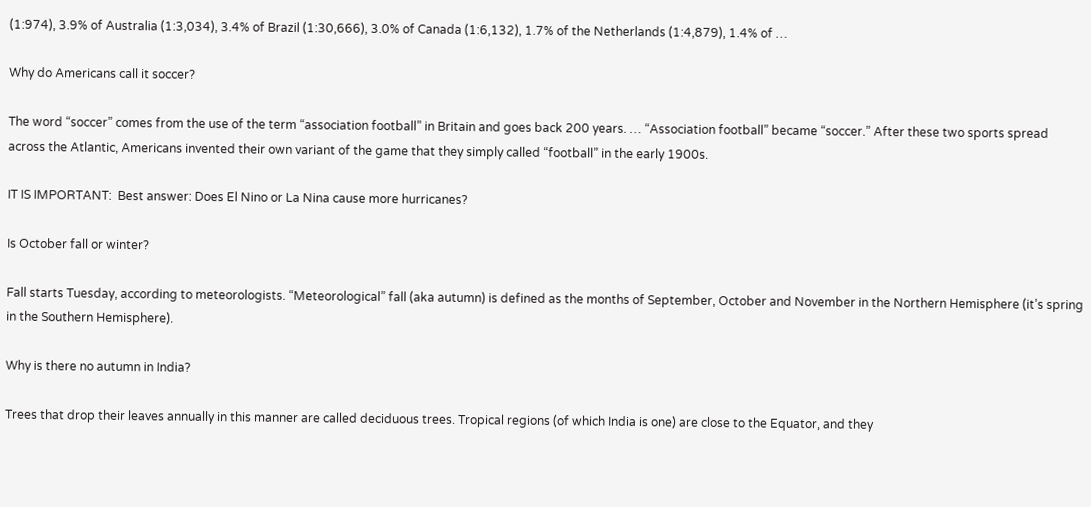(1:974), 3.9% of Australia (1:3,034), 3.4% of Brazil (1:30,666), 3.0% of Canada (1:6,132), 1.7% of the Netherlands (1:4,879), 1.4% of …

Why do Americans call it soccer?

The word “soccer” comes from the use of the term “association football” in Britain and goes back 200 years. … “Association football” became “soccer.” After these two sports spread across the Atlantic, Americans invented their own variant of the game that they simply called “football” in the early 1900s.

IT IS IMPORTANT:  Best answer: Does El Nino or La Nina cause more hurricanes?

Is October fall or winter?

Fall starts Tuesday, according to meteorologists. “Meteorological” fall (aka autumn) is defined as the months of September, October and November in the Northern Hemisphere (it’s spring in the Southern Hemisphere).

Why is there no autumn in India?

Trees that drop their leaves annually in this manner are called deciduous trees. Tropical regions (of which India is one) are close to the Equator, and they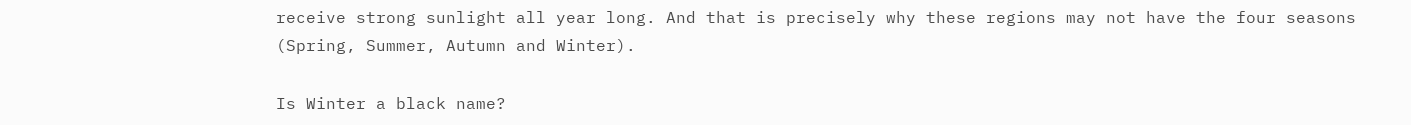receive strong sunlight all year long. And that is precisely why these regions may not have the four seasons (Spring, Summer, Autumn and Winter).

Is Winter a black name?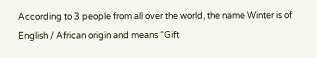According to 3 people from all over the world, the name Winter is of English / African origin and means “Gift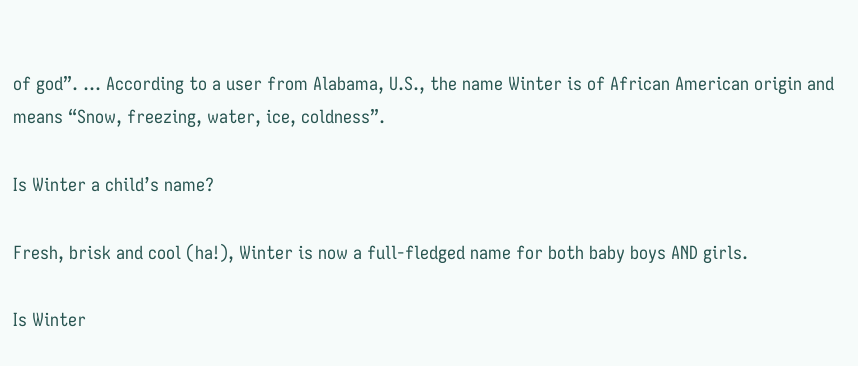of god”. … According to a user from Alabama, U.S., the name Winter is of African American origin and means “Snow, freezing, water, ice, coldness”.

Is Winter a child’s name?

Fresh, brisk and cool (ha!), Winter is now a full-fledged name for both baby boys AND girls.

Is Winter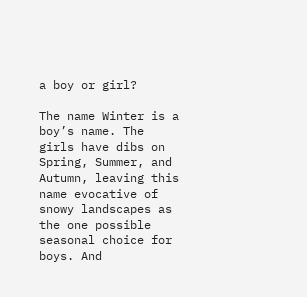a boy or girl?

The name Winter is a boy’s name. The girls have dibs on Spring, Summer, and Autumn, leaving this name evocative of snowy landscapes as the one possible seasonal choice for boys. And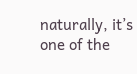naturally, it’s one of the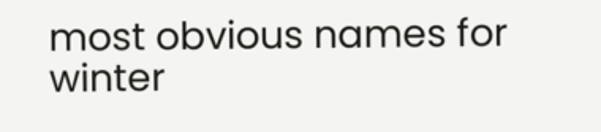most obvious names for winter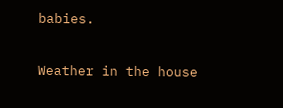babies.

Weather in the house